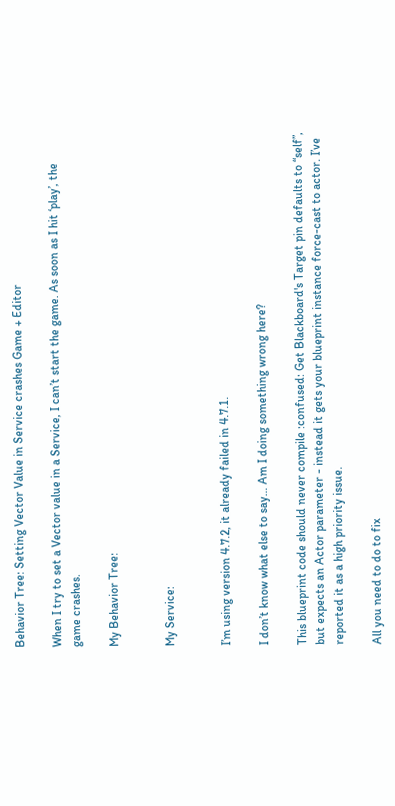Behavior Tree: Setting Vector Value in Service crashes Game + Editor

When I try to set a Vector value in a Service, I can’t start the game. As soon as I hit ‘play’, the game crashes.

My Behavior Tree:


My Service:


I’m using version 4.7.2, it already failed in 4.7.1.

I don’t know what else to say… Am I doing something wrong here?

This blueprint code should never compile :confused: Get Blackboard's Target pin defaults to “self”, but expects an Actor parameter - instead it gets your blueprint instance force-cast to actor. I’ve reported it as a high priority issue.

All you need to do to fix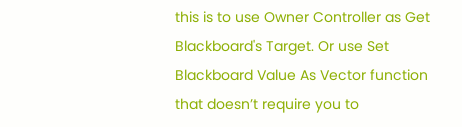this is to use Owner Controller as Get Blackboard's Target. Or use Set Blackboard Value As Vector function that doesn’t require you to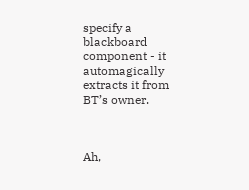specify a blackboard component - it automagically extracts it from BT’s owner.



Ah,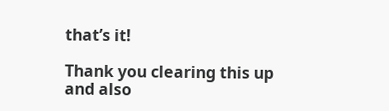that’s it!

Thank you clearing this up and also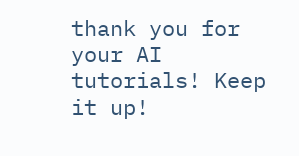thank you for your AI tutorials! Keep it up!